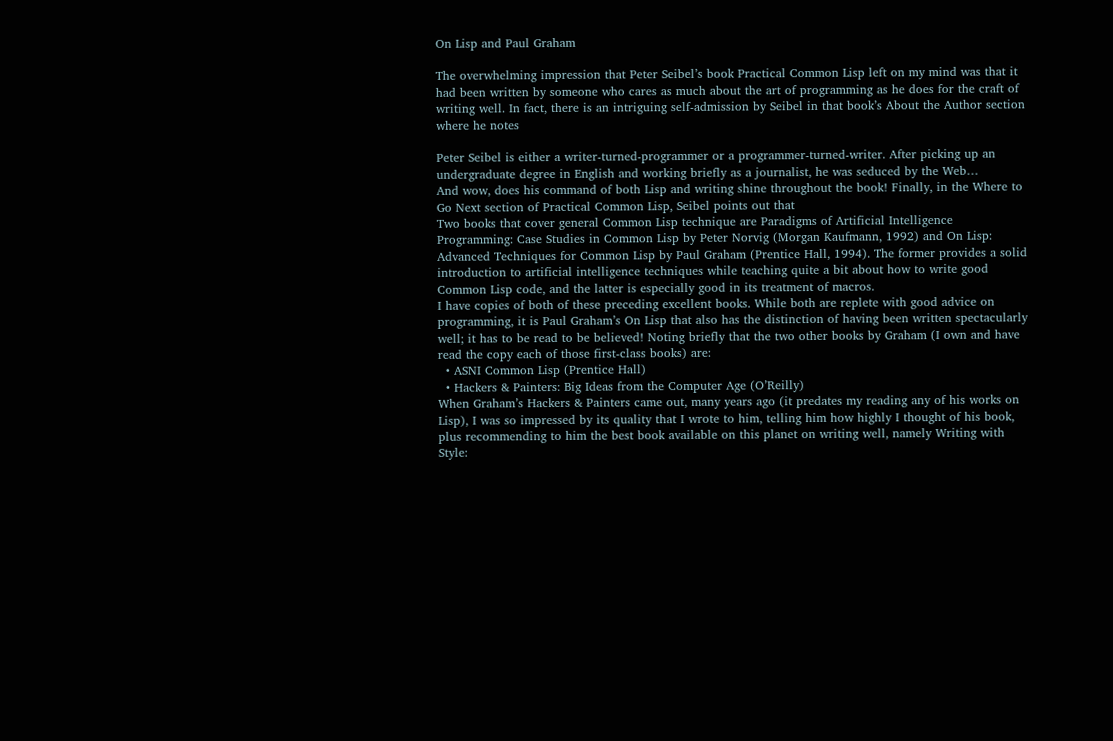On Lisp and Paul Graham

The overwhelming impression that Peter Seibel’s book Practical Common Lisp left on my mind was that it had been written by someone who cares as much about the art of programming as he does for the craft of writing well. In fact, there is an intriguing self-admission by Seibel in that book’s About the Author section where he notes

Peter Seibel is either a writer-turned-programmer or a programmer-turned-writer. After picking up an undergraduate degree in English and working briefly as a journalist, he was seduced by the Web…
And wow, does his command of both Lisp and writing shine throughout the book! Finally, in the Where to Go Next section of Practical Common Lisp, Seibel points out that
Two books that cover general Common Lisp technique are Paradigms of Artificial Intelligence Programming: Case Studies in Common Lisp by Peter Norvig (Morgan Kaufmann, 1992) and On Lisp: Advanced Techniques for Common Lisp by Paul Graham (Prentice Hall, 1994). The former provides a solid introduction to artificial intelligence techniques while teaching quite a bit about how to write good Common Lisp code, and the latter is especially good in its treatment of macros.
I have copies of both of these preceding excellent books. While both are replete with good advice on programming, it is Paul Graham’s On Lisp that also has the distinction of having been written spectacularly well; it has to be read to be believed! Noting briefly that the two other books by Graham (I own and have read the copy each of those first-class books) are:
  • ASNI Common Lisp (Prentice Hall)
  • Hackers & Painters: Big Ideas from the Computer Age (O’Reilly)
When Graham’s Hackers & Painters came out, many years ago (it predates my reading any of his works on Lisp), I was so impressed by its quality that I wrote to him, telling him how highly I thought of his book, plus recommending to him the best book available on this planet on writing well, namely Writing with Style: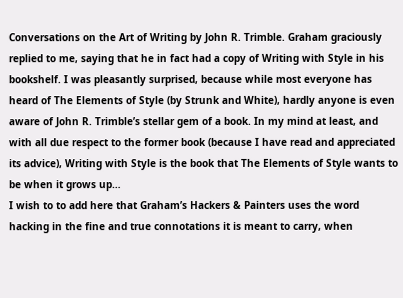Conversations on the Art of Writing by John R. Trimble. Graham graciously replied to me, saying that he in fact had a copy of Writing with Style in his bookshelf. I was pleasantly surprised, because while most everyone has heard of The Elements of Style (by Strunk and White), hardly anyone is even aware of John R. Trimble’s stellar gem of a book. In my mind at least, and with all due respect to the former book (because I have read and appreciated its advice), Writing with Style is the book that The Elements of Style wants to be when it grows up…
I wish to to add here that Graham’s Hackers & Painters uses the word hacking in the fine and true connotations it is meant to carry, when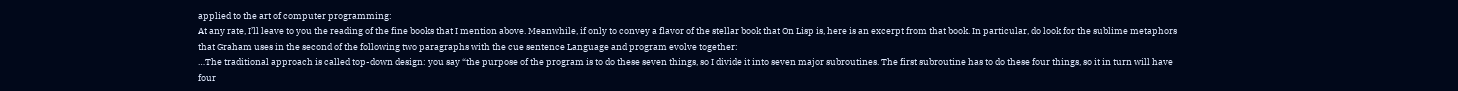applied to the art of computer programming:
At any rate, I’ll leave to you the reading of the fine books that I mention above. Meanwhile, if only to convey a flavor of the stellar book that On Lisp is, here is an excerpt from that book. In particular, do look for the sublime metaphors that Graham uses in the second of the following two paragraphs with the cue sentence Language and program evolve together:
…The traditional approach is called top-down design: you say “the purpose of the program is to do these seven things, so I divide it into seven major subroutines. The first subroutine has to do these four things, so it in turn will have four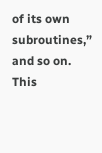of its own subroutines,” and so on. This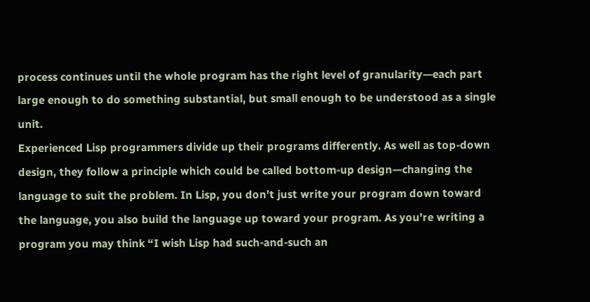process continues until the whole program has the right level of granularity—each part large enough to do something substantial, but small enough to be understood as a single unit.
Experienced Lisp programmers divide up their programs differently. As well as top-down design, they follow a principle which could be called bottom-up design—changing the language to suit the problem. In Lisp, you don’t just write your program down toward the language, you also build the language up toward your program. As you’re writing a program you may think “I wish Lisp had such-and-such an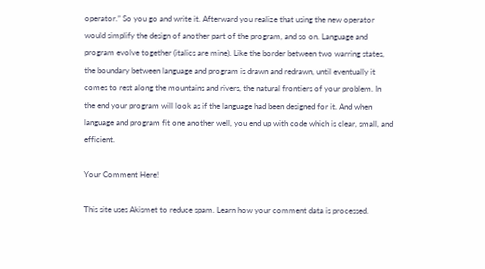operator.” So you go and write it. Afterward you realize that using the new operator would simplify the design of another part of the program, and so on. Language and program evolve together (italics are mine). Like the border between two warring states, the boundary between language and program is drawn and redrawn, until eventually it comes to rest along the mountains and rivers, the natural frontiers of your problem. In the end your program will look as if the language had been designed for it. And when language and program fit one another well, you end up with code which is clear, small, and efficient.

Your Comment Here!

This site uses Akismet to reduce spam. Learn how your comment data is processed.